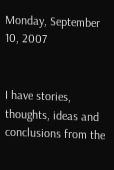Monday, September 10, 2007


I have stories, thoughts, ideas and conclusions from the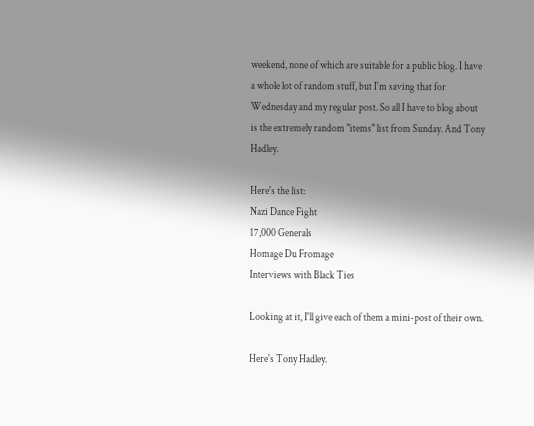weekend, none of which are suitable for a public blog. I have a whole lot of random stuff, but I'm saving that for Wednesday and my regular post. So all I have to blog about is the extremely random "items" list from Sunday. And Tony Hadley.

Here's the list:
Nazi Dance Fight
17,000 Generals
Homage Du Fromage
Interviews with Black Ties

Looking at it, I'll give each of them a mini-post of their own.

Here's Tony Hadley.